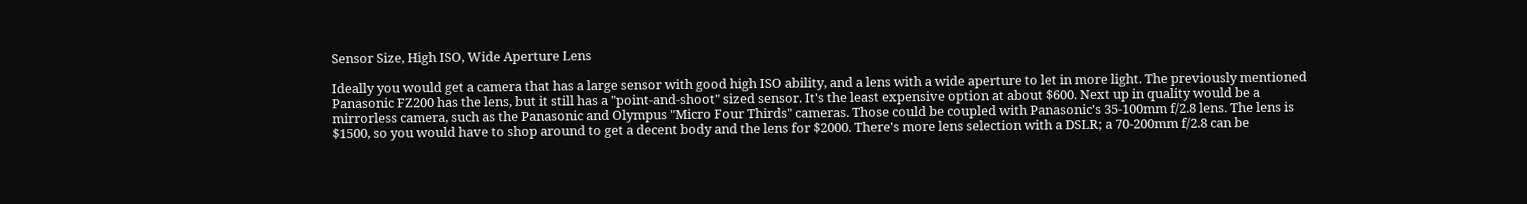Sensor Size, High ISO, Wide Aperture Lens

Ideally you would get a camera that has a large sensor with good high ISO ability, and a lens with a wide aperture to let in more light. The previously mentioned Panasonic FZ200 has the lens, but it still has a "point-and-shoot" sized sensor. It's the least expensive option at about $600. Next up in quality would be a mirrorless camera, such as the Panasonic and Olympus "Micro Four Thirds" cameras. Those could be coupled with Panasonic's 35-100mm f/2.8 lens. The lens is $1500, so you would have to shop around to get a decent body and the lens for $2000. There's more lens selection with a DSLR; a 70-200mm f/2.8 can be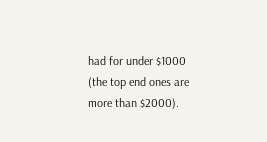had for under $1000 (the top end ones are more than $2000).